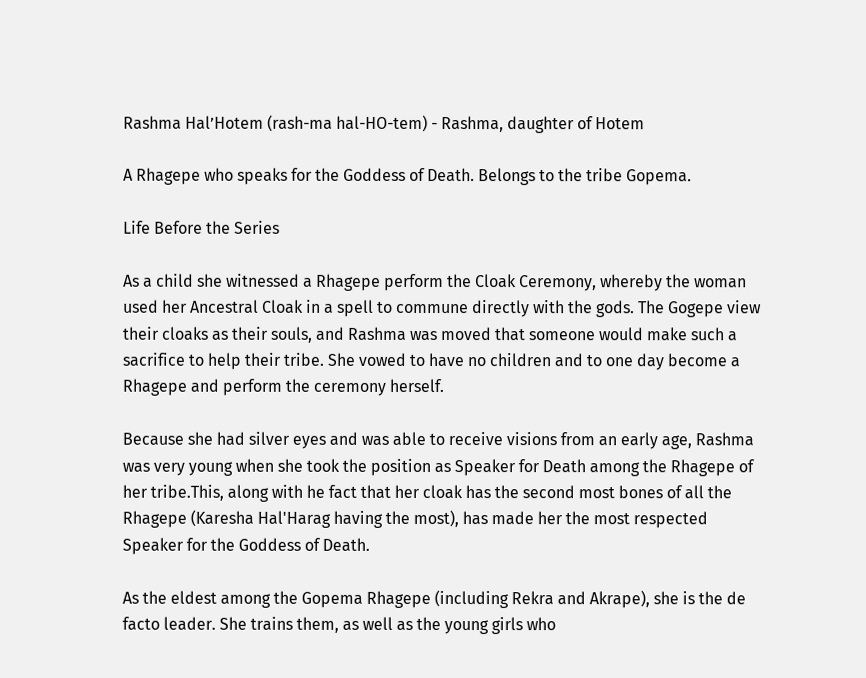Rashma Hal’Hotem (rash-ma hal-HO-tem) - Rashma, daughter of Hotem

A Rhagepe who speaks for the Goddess of Death. Belongs to the tribe Gopema.

Life Before the Series

As a child she witnessed a Rhagepe perform the Cloak Ceremony, whereby the woman used her Ancestral Cloak in a spell to commune directly with the gods. The Gogepe view their cloaks as their souls, and Rashma was moved that someone would make such a sacrifice to help their tribe. She vowed to have no children and to one day become a Rhagepe and perform the ceremony herself.

Because she had silver eyes and was able to receive visions from an early age, Rashma was very young when she took the position as Speaker for Death among the Rhagepe of her tribe.This, along with he fact that her cloak has the second most bones of all the Rhagepe (Karesha Hal'Harag having the most), has made her the most respected Speaker for the Goddess of Death.

As the eldest among the Gopema Rhagepe (including Rekra and Akrape), she is the de facto leader. She trains them, as well as the young girls who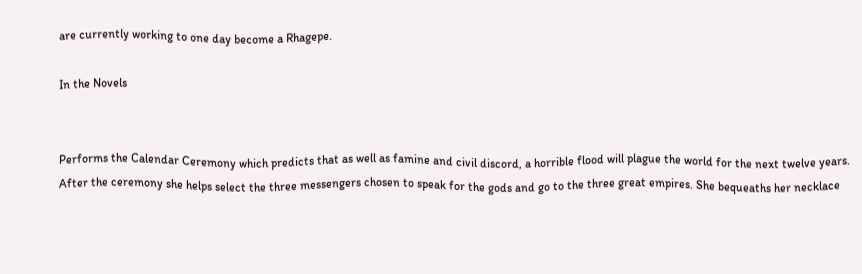are currently working to one day become a Rhagepe.

In the Novels


Performs the Calendar Ceremony which predicts that as well as famine and civil discord, a horrible flood will plague the world for the next twelve years. After the ceremony she helps select the three messengers chosen to speak for the gods and go to the three great empires. She bequeaths her necklace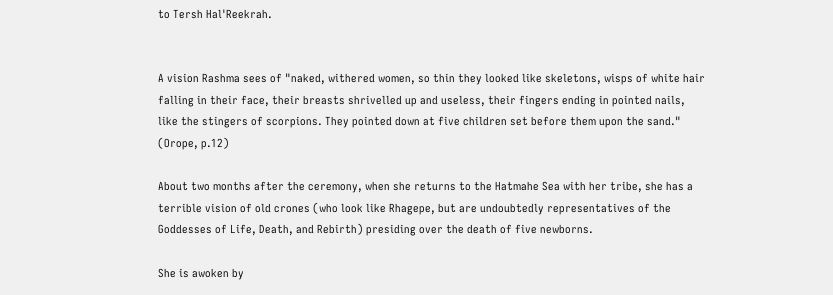to Tersh Hal'Reekrah.


A vision Rashma sees of "naked, withered women, so thin they looked like skeletons, wisps of white hair falling in their face, their breasts shrivelled up and useless, their fingers ending in pointed nails, like the stingers of scorpions. They pointed down at five children set before them upon the sand." (Orope, p.12)

About two months after the ceremony, when she returns to the Hatmahe Sea with her tribe, she has a terrible vision of old crones (who look like Rhagepe, but are undoubtedly representatives of the Goddesses of Life, Death, and Rebirth) presiding over the death of five newborns.

She is awoken by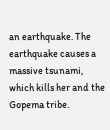an earthquake. The earthquake causes a massive tsunami, which kills her and the Gopema tribe.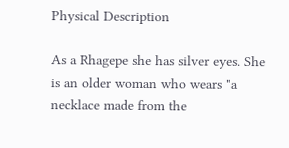Physical Description

As a Rhagepe she has silver eyes. She is an older woman who wears "a necklace made from the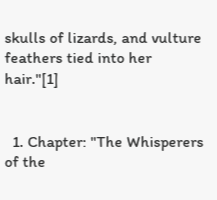skulls of lizards, and vulture feathers tied into her hair."[1]


  1. Chapter: "The Whisperers of the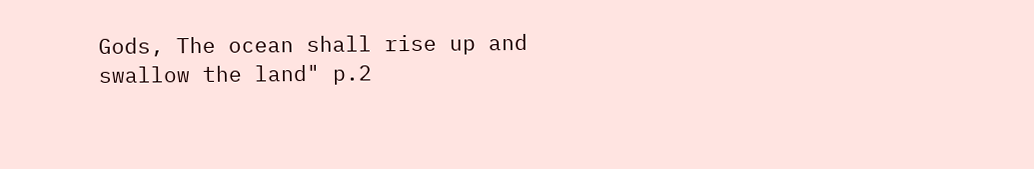Gods, The ocean shall rise up and swallow the land" p.2